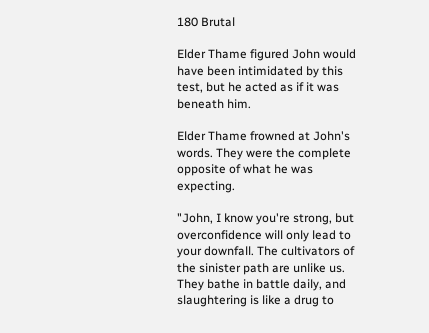180 Brutal

Elder Thame figured John would have been intimidated by this test, but he acted as if it was beneath him.

Elder Thame frowned at John's words. They were the complete opposite of what he was expecting.

"John, I know you're strong, but overconfidence will only lead to your downfall. The cultivators of the sinister path are unlike us. They bathe in battle daily, and slaughtering is like a drug to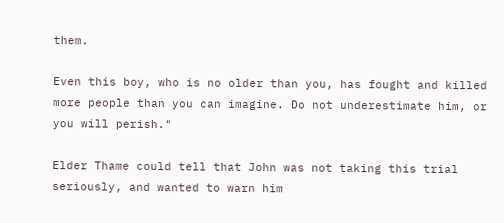them.

Even this boy, who is no older than you, has fought and killed more people than you can imagine. Do not underestimate him, or you will perish."

Elder Thame could tell that John was not taking this trial seriously, and wanted to warn him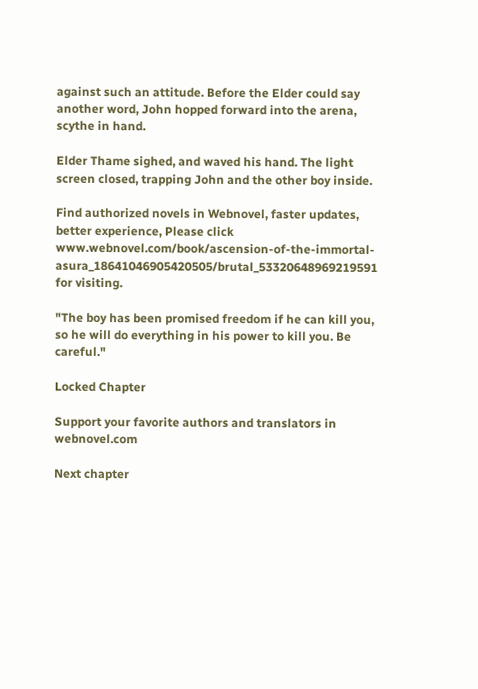against such an attitude. Before the Elder could say another word, John hopped forward into the arena, scythe in hand.

Elder Thame sighed, and waved his hand. The light screen closed, trapping John and the other boy inside.

Find authorized novels in Webnovel, faster updates, better experience, Please click www.webnovel.com/book/ascension-of-the-immortal-asura_18641046905420505/brutal_53320648969219591 for visiting.

"The boy has been promised freedom if he can kill you, so he will do everything in his power to kill you. Be careful."

Locked Chapter

Support your favorite authors and translators in webnovel.com

Next chapter